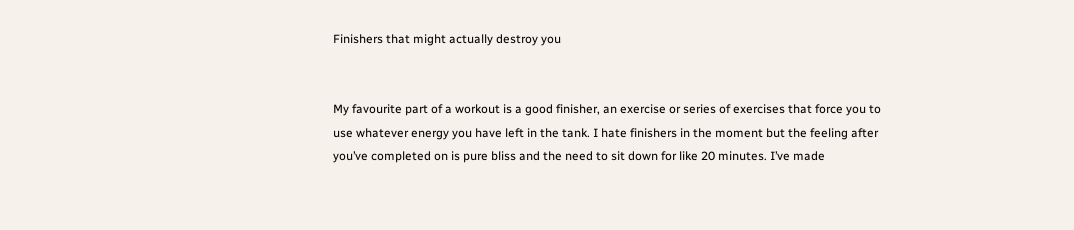Finishers that might actually destroy you


My favourite part of a workout is a good finisher, an exercise or series of exercises that force you to use whatever energy you have left in the tank. I hate finishers in the moment but the feeling after you’ve completed on is pure bliss and the need to sit down for like 20 minutes. I’ve made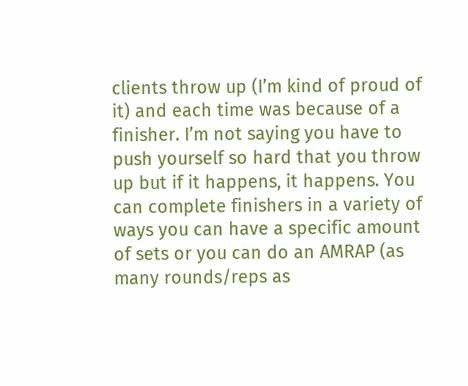clients throw up (I’m kind of proud of it) and each time was because of a finisher. I’m not saying you have to push yourself so hard that you throw up but if it happens, it happens. You can complete finishers in a variety of ways you can have a specific amount of sets or you can do an AMRAP (as many rounds/reps as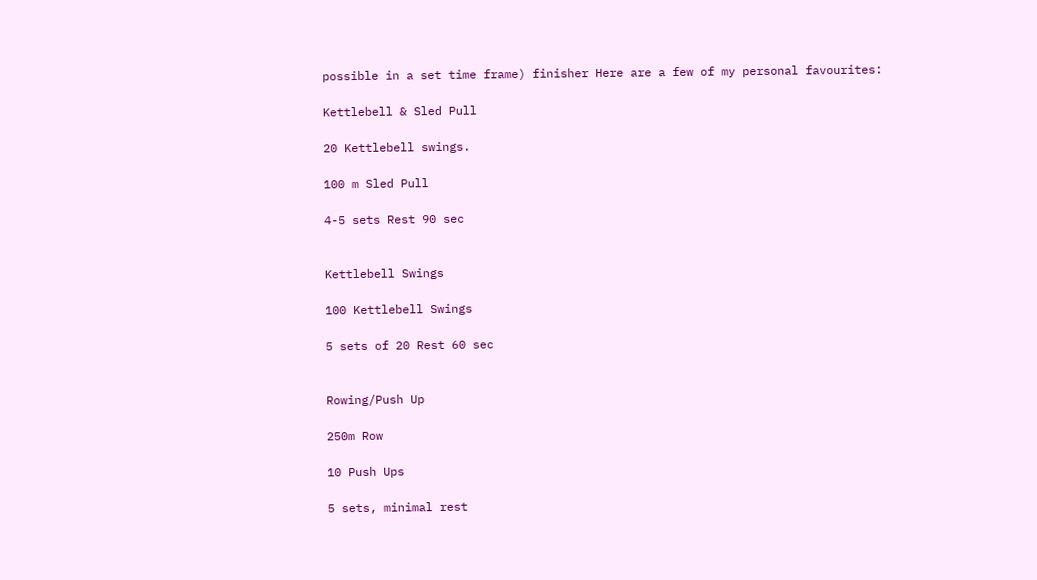possible in a set time frame) finisher Here are a few of my personal favourites:

Kettlebell & Sled Pull

20 Kettlebell swings.

100 m Sled Pull

4-5 sets Rest 90 sec


Kettlebell Swings

100 Kettlebell Swings

5 sets of 20 Rest 60 sec


Rowing/Push Up

250m Row

10 Push Ups

5 sets, minimal rest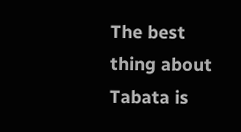The best thing about Tabata is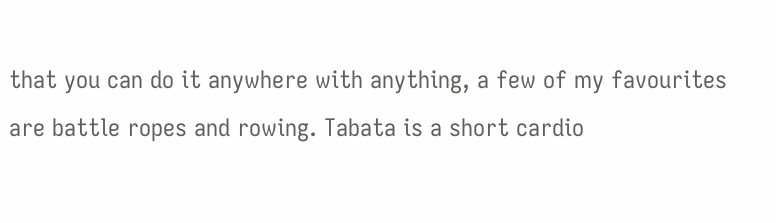that you can do it anywhere with anything, a few of my favourites are battle ropes and rowing. Tabata is a short cardio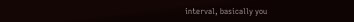interval, basically you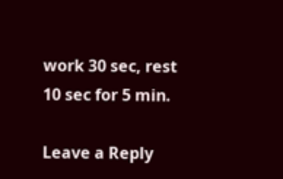work 30 sec, rest 10 sec for 5 min.

Leave a Reply